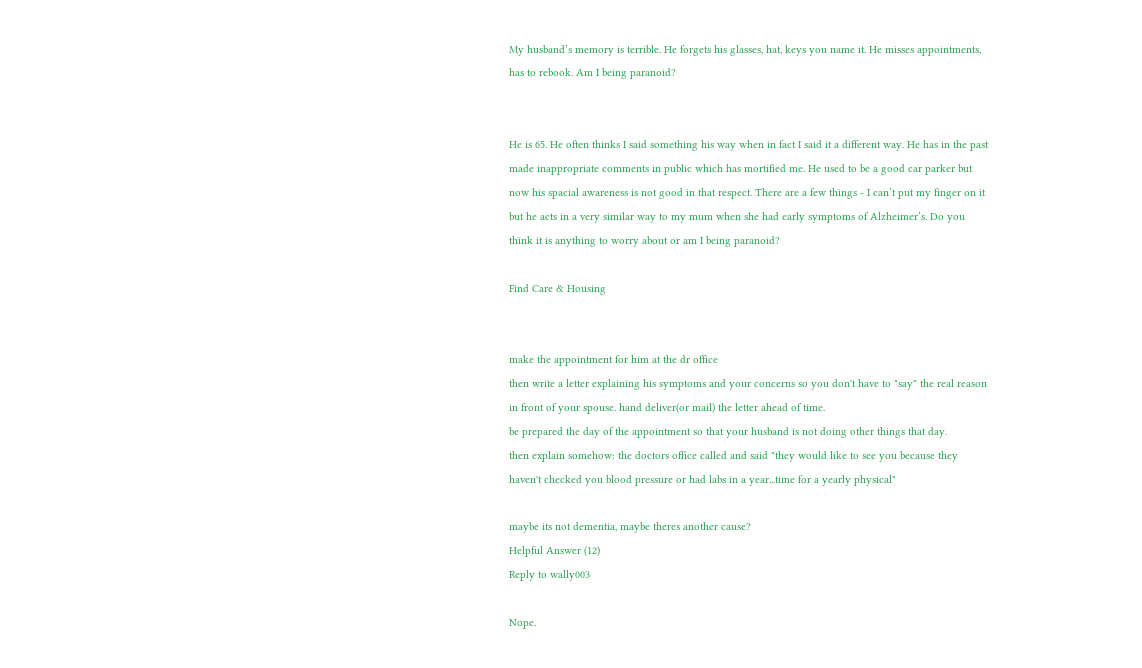My husband’s memory is terrible. He forgets his glasses, hat, keys you name it. He misses appointments, has to rebook. Am I being paranoid?


He is 65. He often thinks I said something his way when in fact I said it a different way. He has in the past made inappropriate comments in public which has mortified me. He used to be a good car parker but now his spacial awareness is not good in that respect. There are a few things - I can’t put my finger on it but he acts in a very similar way to my mum when she had early symptoms of Alzheimer’s. Do you think it is anything to worry about or am I being paranoid?

Find Care & Housing


make the appointment for him at the dr office
then write a letter explaining his symptoms and your concerns so you don't have to "say" the real reason in front of your spouse. hand deliver(or mail) the letter ahead of time.
be prepared the day of the appointment so that your husband is not doing other things that day.
then explain somehow: the doctors office called and said "they would like to see you because they haven't checked you blood pressure or had labs in a year...time for a yearly physical"

maybe its not dementia, maybe theres another cause?
Helpful Answer (12)
Reply to wally003

Nope.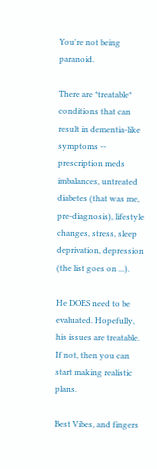You're not being paranoid.

There are *treatable* conditions that can result in dementia-like symptoms -- prescription meds imbalances, untreated diabetes (that was me, pre-diagnosis), lifestyle changes, stress, sleep deprivation, depression (the list goes on ...).

He DOES need to be evaluated. Hopefully, his issues are treatable. If not, then you can start making realistic plans.

Best Vibes, and fingers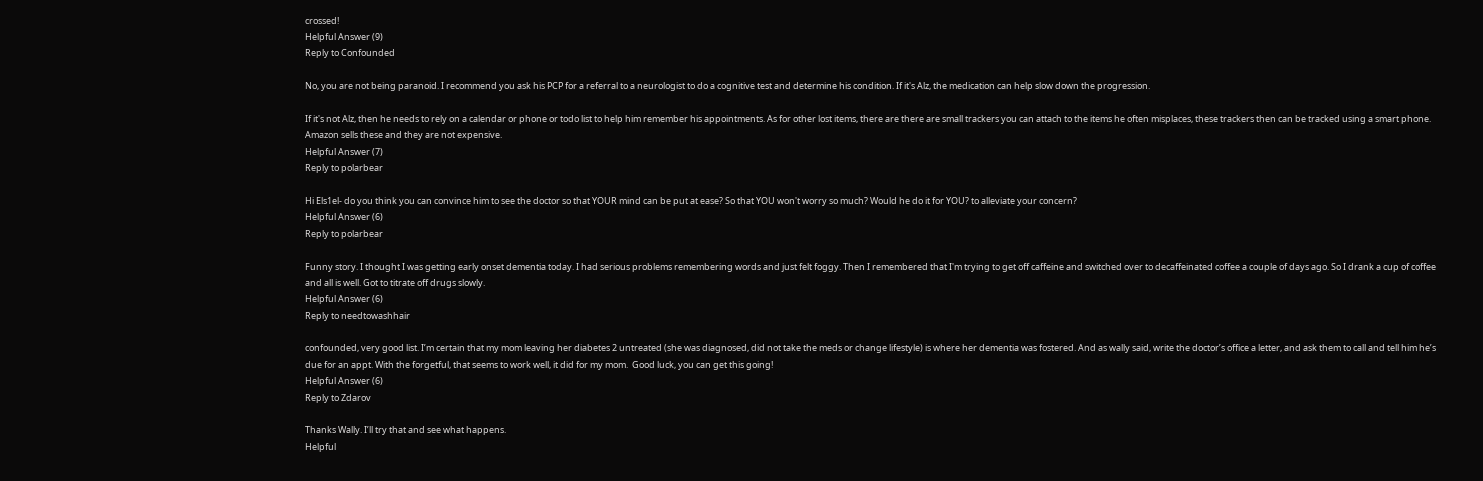crossed!
Helpful Answer (9)
Reply to Confounded

No, you are not being paranoid. I recommend you ask his PCP for a referral to a neurologist to do a cognitive test and determine his condition. If it's Alz, the medication can help slow down the progression.

If it's not Alz, then he needs to rely on a calendar or phone or todo list to help him remember his appointments. As for other lost items, there are there are small trackers you can attach to the items he often misplaces, these trackers then can be tracked using a smart phone. Amazon sells these and they are not expensive.
Helpful Answer (7)
Reply to polarbear

Hi Els1el- do you think you can convince him to see the doctor so that YOUR mind can be put at ease? So that YOU won't worry so much? Would he do it for YOU? to alleviate your concern?
Helpful Answer (6)
Reply to polarbear

Funny story. I thought I was getting early onset dementia today. I had serious problems remembering words and just felt foggy. Then I remembered that I'm trying to get off caffeine and switched over to decaffeinated coffee a couple of days ago. So I drank a cup of coffee and all is well. Got to titrate off drugs slowly.
Helpful Answer (6)
Reply to needtowashhair

confounded, very good list. I’m certain that my mom leaving her diabetes 2 untreated (she was diagnosed, did not take the meds or change lifestyle) is where her dementia was fostered. And as wally said, write the doctor’s office a letter, and ask them to call and tell him he’s due for an appt. With the forgetful, that seems to work well, it did for my mom.  Good luck, you can get this going!
Helpful Answer (6)
Reply to Zdarov

Thanks Wally. I’ll try that and see what happens.
Helpful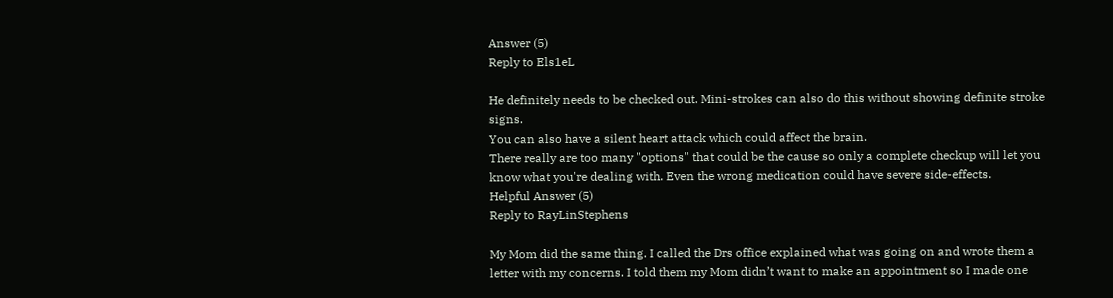Answer (5)
Reply to Els1eL

He definitely needs to be checked out. Mini-strokes can also do this without showing definite stroke signs.
You can also have a silent heart attack which could affect the brain.
There really are too many "options" that could be the cause so only a complete checkup will let you know what you're dealing with. Even the wrong medication could have severe side-effects.
Helpful Answer (5)
Reply to RayLinStephens

My Mom did the same thing. I called the Drs office explained what was going on and wrote them a letter with my concerns. I told them my Mom didn’t want to make an appointment so I made one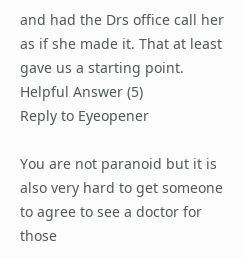and had the Drs office call her as if she made it. That at least gave us a starting point.
Helpful Answer (5)
Reply to Eyeopener

You are not paranoid but it is also very hard to get someone to agree to see a doctor for those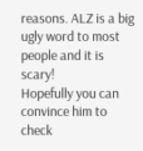reasons. ALZ is a big ugly word to most people and it is scary!
Hopefully you can convince him to check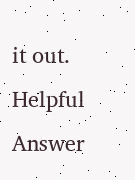it out.
Helpful Answer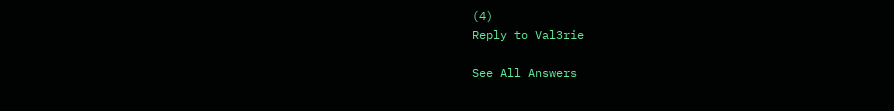(4)
Reply to Val3rie

See All Answers